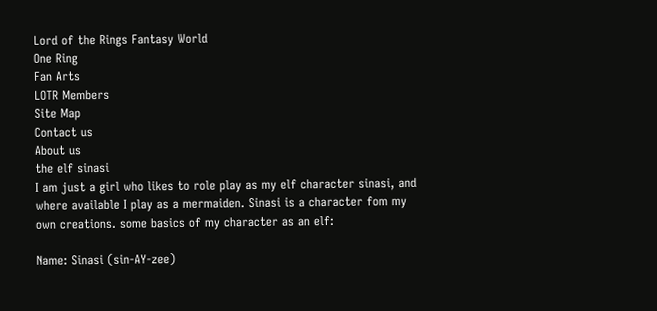Lord of the Rings Fantasy World
One Ring
Fan Arts
LOTR Members
Site Map
Contact us
About us
the elf sinasi
I am just a girl who likes to role play as my elf character sinasi, and where available I play as a mermaiden. Sinasi is a character fom my own creations. some basics of my character as an elf:

Name: Sinasi (sin-AY-zee)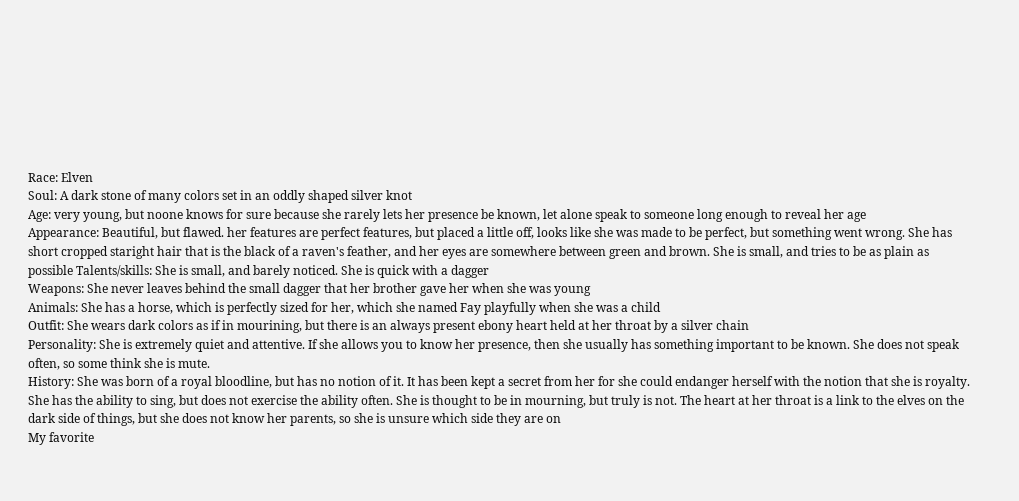Race: Elven
Soul: A dark stone of many colors set in an oddly shaped silver knot
Age: very young, but noone knows for sure because she rarely lets her presence be known, let alone speak to someone long enough to reveal her age
Appearance: Beautiful, but flawed. her features are perfect features, but placed a little off, looks like she was made to be perfect, but something went wrong. She has short cropped staright hair that is the black of a raven's feather, and her eyes are somewhere between green and brown. She is small, and tries to be as plain as possible Talents/skills: She is small, and barely noticed. She is quick with a dagger
Weapons: She never leaves behind the small dagger that her brother gave her when she was young
Animals: She has a horse, which is perfectly sized for her, which she named Fay playfully when she was a child
Outfit: She wears dark colors as if in mourining, but there is an always present ebony heart held at her throat by a silver chain
Personality: She is extremely quiet and attentive. If she allows you to know her presence, then she usually has something important to be known. She does not speak often, so some think she is mute.
History: She was born of a royal bloodline, but has no notion of it. It has been kept a secret from her for she could endanger herself with the notion that she is royalty. She has the ability to sing, but does not exercise the ability often. She is thought to be in mourning, but truly is not. The heart at her throat is a link to the elves on the dark side of things, but she does not know her parents, so she is unsure which side they are on
My favorite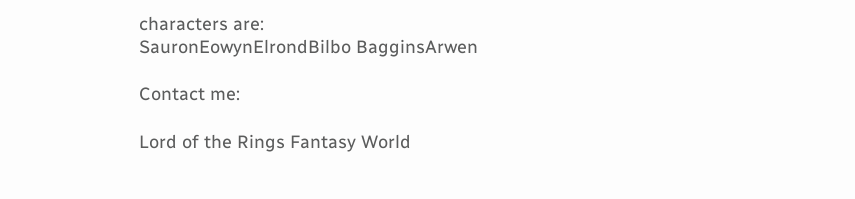characters are:
SauronEowynElrondBilbo BagginsArwen

Contact me:

Lord of the Rings Fantasy World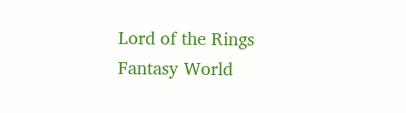Lord of the Rings Fantasy World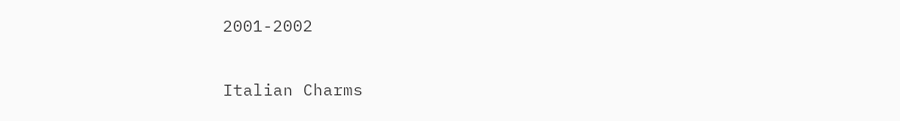2001-2002

Italian Charms